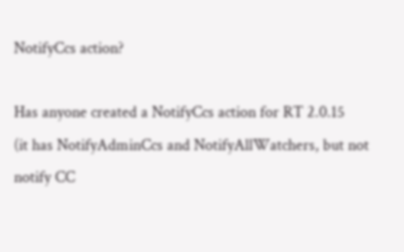NotifyCcs action?

Has anyone created a NotifyCcs action for RT 2.0.15
(it has NotifyAdminCcs and NotifyAllWatchers, but not notify CC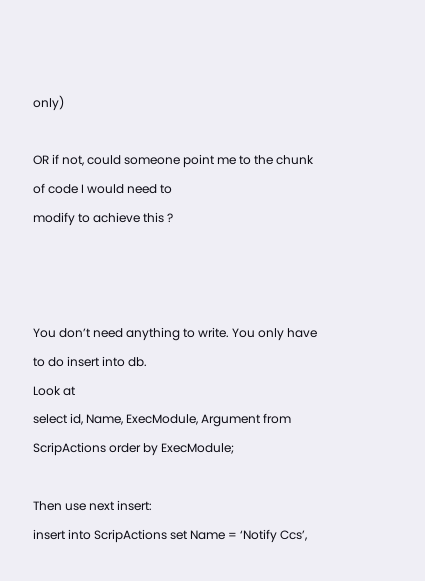only)

OR if not, could someone point me to the chunk of code I would need to
modify to achieve this ?



You don’t need anything to write. You only have to do insert into db.
Look at
select id, Name, ExecModule, Argument from ScripActions order by ExecModule;

Then use next insert:
insert into ScripActions set Name = ‘Notify Ccs’,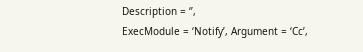Description = ‘’,
ExecModule = ‘Notify’, Argument = ‘Cc’,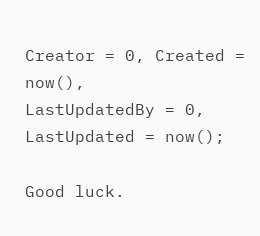Creator = 0, Created = now(),
LastUpdatedBy = 0, LastUpdated = now();

Good luck.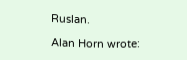Ruslan.

Alan Horn wrote: